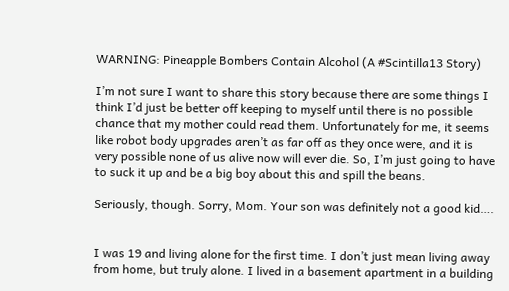WARNING: Pineapple Bombers Contain Alcohol (A #Scintilla13 Story)

I’m not sure I want to share this story because there are some things I think I’d just be better off keeping to myself until there is no possible chance that my mother could read them. Unfortunately for me, it seems like robot body upgrades aren’t as far off as they once were, and it is very possible none of us alive now will ever die. So, I’m just going to have to suck it up and be a big boy about this and spill the beans.

Seriously, though. Sorry, Mom. Your son was definitely not a good kid….


I was 19 and living alone for the first time. I don’t just mean living away from home, but truly alone. I lived in a basement apartment in a building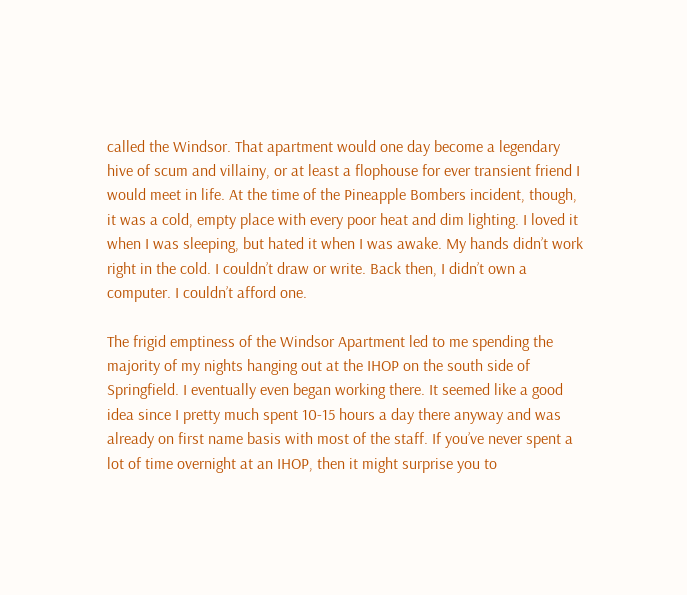called the Windsor. That apartment would one day become a legendary hive of scum and villainy, or at least a flophouse for ever transient friend I would meet in life. At the time of the Pineapple Bombers incident, though, it was a cold, empty place with every poor heat and dim lighting. I loved it when I was sleeping, but hated it when I was awake. My hands didn’t work right in the cold. I couldn’t draw or write. Back then, I didn’t own a computer. I couldn’t afford one.

The frigid emptiness of the Windsor Apartment led to me spending the majority of my nights hanging out at the IHOP on the south side of Springfield. I eventually even began working there. It seemed like a good idea since I pretty much spent 10-15 hours a day there anyway and was already on first name basis with most of the staff. If you’ve never spent a lot of time overnight at an IHOP, then it might surprise you to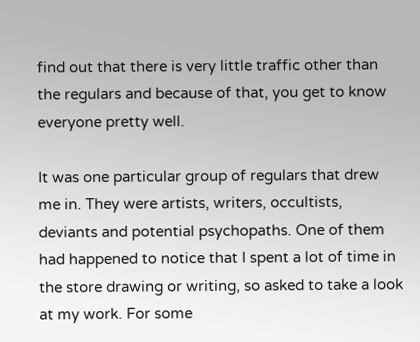find out that there is very little traffic other than the regulars and because of that, you get to know everyone pretty well.

It was one particular group of regulars that drew me in. They were artists, writers, occultists, deviants and potential psychopaths. One of them had happened to notice that I spent a lot of time in the store drawing or writing, so asked to take a look at my work. For some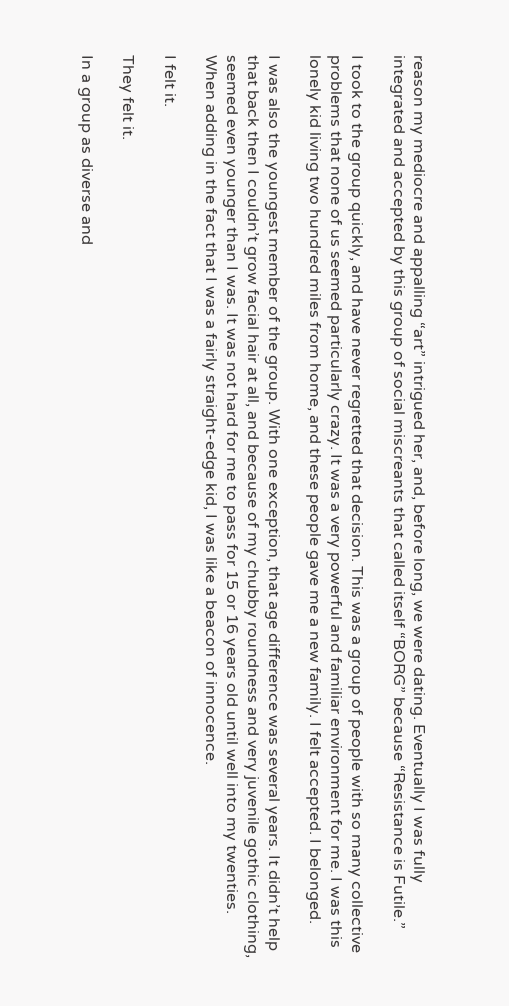reason my mediocre and appalling “art” intrigued her, and, before long, we were dating. Eventually I was fully integrated and accepted by this group of social miscreants that called itself “BORG” because “Resistance is Futile.”

I took to the group quickly, and have never regretted that decision. This was a group of people with so many collective problems that none of us seemed particularly crazy. It was a very powerful and familiar environment for me. I was this lonely kid living two hundred miles from home, and these people gave me a new family. I felt accepted. I belonged.

I was also the youngest member of the group. With one exception, that age difference was several years. It didn’t help that back then I couldn’t grow facial hair at all, and because of my chubby roundness and very juvenile gothic clothing, seemed even younger than I was. It was not hard for me to pass for 15 or 16 years old until well into my twenties. When adding in the fact that I was a fairly straight-edge kid, I was like a beacon of innocence.

I felt it.

They felt it.

In a group as diverse and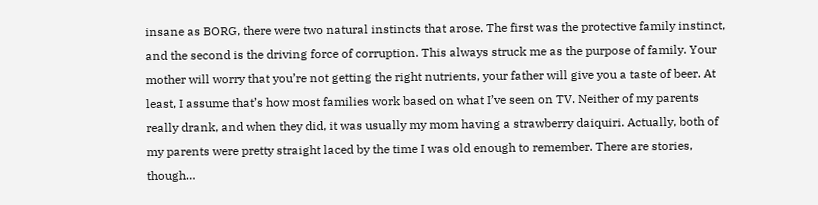insane as BORG, there were two natural instincts that arose. The first was the protective family instinct, and the second is the driving force of corruption. This always struck me as the purpose of family. Your mother will worry that you’re not getting the right nutrients, your father will give you a taste of beer. At least, I assume that’s how most families work based on what I’ve seen on TV. Neither of my parents really drank, and when they did, it was usually my mom having a strawberry daiquiri. Actually, both of my parents were pretty straight laced by the time I was old enough to remember. There are stories, though…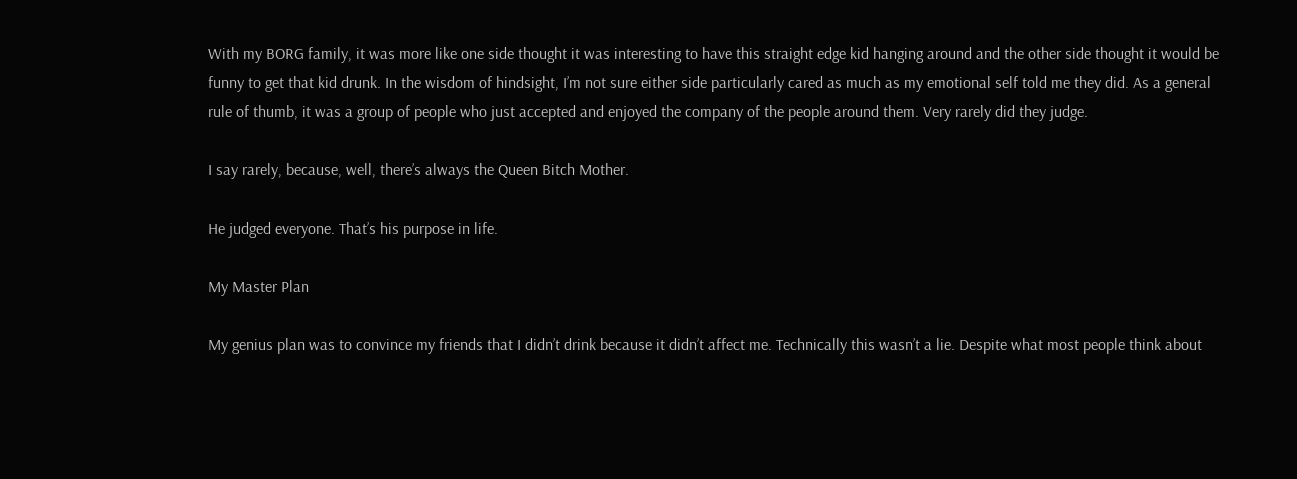With my BORG family, it was more like one side thought it was interesting to have this straight edge kid hanging around and the other side thought it would be funny to get that kid drunk. In the wisdom of hindsight, I’m not sure either side particularly cared as much as my emotional self told me they did. As a general rule of thumb, it was a group of people who just accepted and enjoyed the company of the people around them. Very rarely did they judge.

I say rarely, because, well, there’s always the Queen Bitch Mother.

He judged everyone. That’s his purpose in life.

My Master Plan

My genius plan was to convince my friends that I didn’t drink because it didn’t affect me. Technically this wasn’t a lie. Despite what most people think about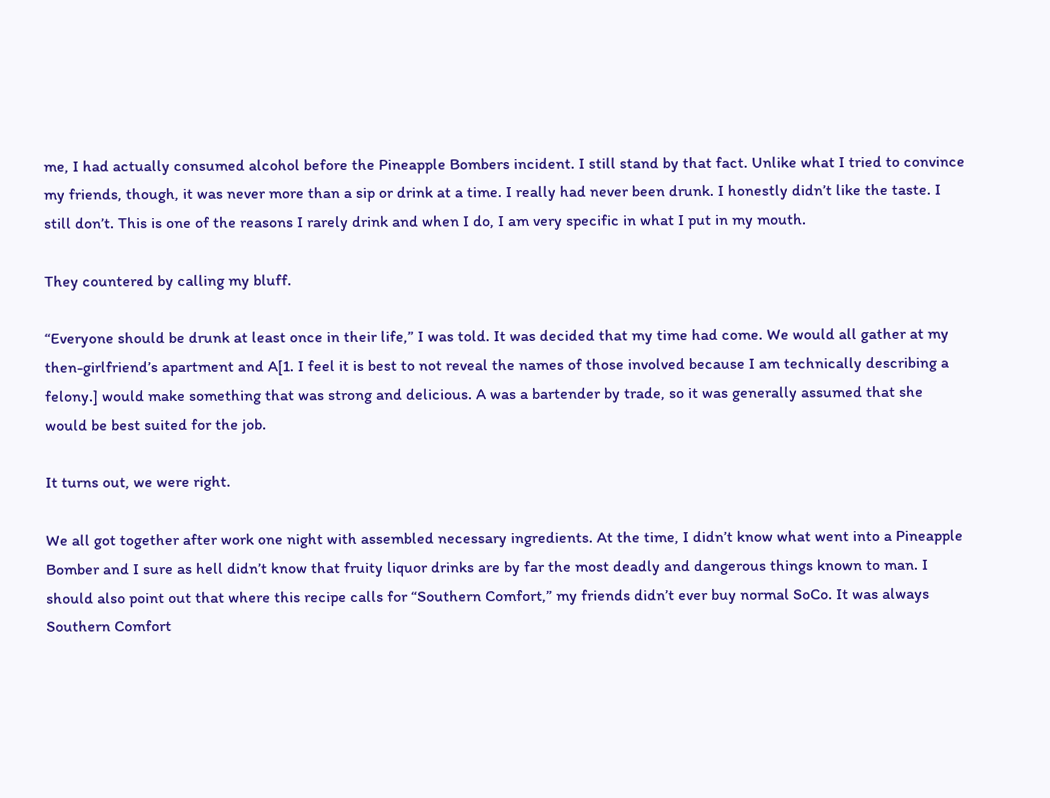me, I had actually consumed alcohol before the Pineapple Bombers incident. I still stand by that fact. Unlike what I tried to convince my friends, though, it was never more than a sip or drink at a time. I really had never been drunk. I honestly didn’t like the taste. I still don’t. This is one of the reasons I rarely drink and when I do, I am very specific in what I put in my mouth.

They countered by calling my bluff.

“Everyone should be drunk at least once in their life,” I was told. It was decided that my time had come. We would all gather at my then-girlfriend’s apartment and A[1. I feel it is best to not reveal the names of those involved because I am technically describing a felony.] would make something that was strong and delicious. A was a bartender by trade, so it was generally assumed that she would be best suited for the job.

It turns out, we were right.

We all got together after work one night with assembled necessary ingredients. At the time, I didn’t know what went into a Pineapple Bomber and I sure as hell didn’t know that fruity liquor drinks are by far the most deadly and dangerous things known to man. I should also point out that where this recipe calls for “Southern Comfort,” my friends didn’t ever buy normal SoCo. It was always Southern Comfort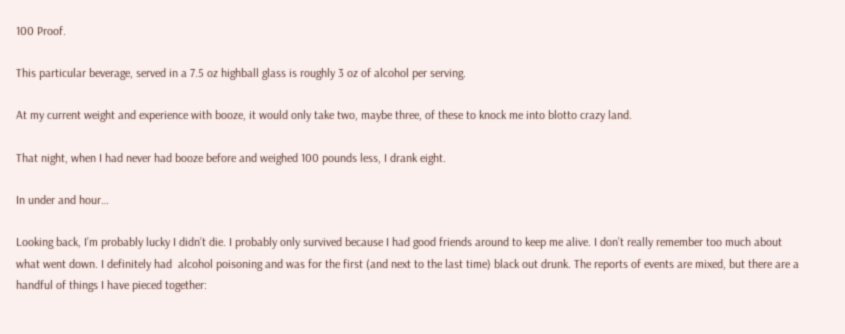100 Proof.

This particular beverage, served in a 7.5 oz highball glass is roughly 3 oz of alcohol per serving.

At my current weight and experience with booze, it would only take two, maybe three, of these to knock me into blotto crazy land.

That night, when I had never had booze before and weighed 100 pounds less, I drank eight.

In under and hour…

Looking back, I’m probably lucky I didn’t die. I probably only survived because I had good friends around to keep me alive. I don’t really remember too much about what went down. I definitely had  alcohol poisoning and was for the first (and next to the last time) black out drunk. The reports of events are mixed, but there are a handful of things I have pieced together: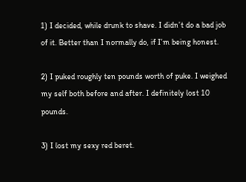1) I decided, while drunk to shave. I didn’t do a bad job of it. Better than I normally do, if I’m being honest.

2) I puked roughly ten pounds worth of puke. I weighed my self both before and after. I definitely lost 10 pounds.

3) I lost my sexy red beret.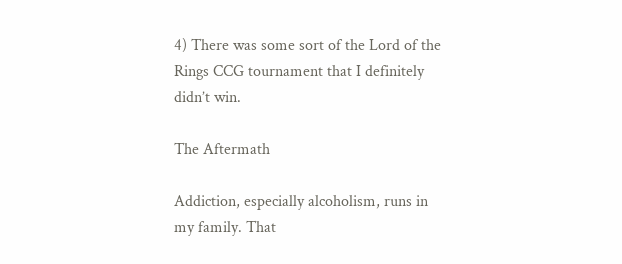4) There was some sort of the Lord of the Rings CCG tournament that I definitely didn’t win.

The Aftermath

Addiction, especially alcoholism, runs in my family. That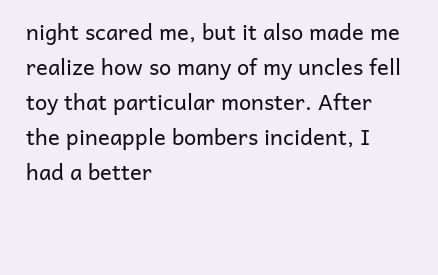night scared me, but it also made me realize how so many of my uncles fell toy that particular monster. After the pineapple bombers incident, I had a better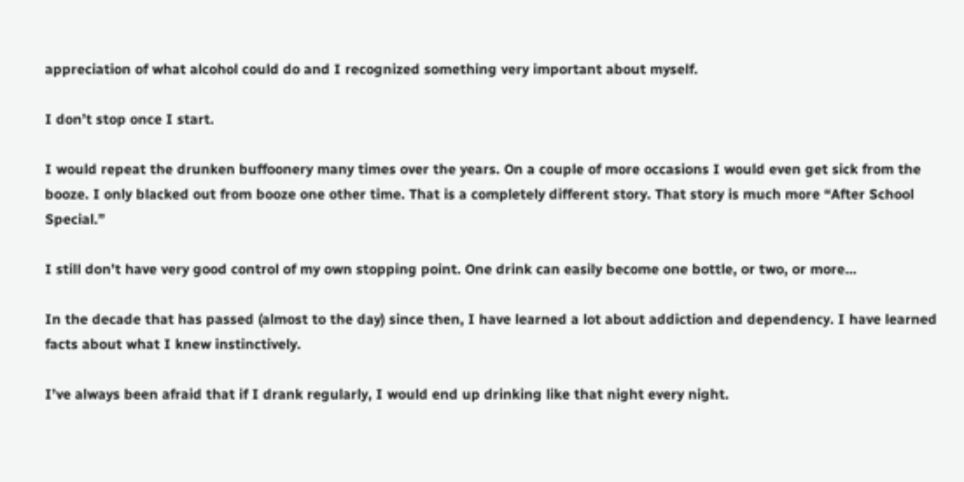appreciation of what alcohol could do and I recognized something very important about myself.

I don’t stop once I start.

I would repeat the drunken buffoonery many times over the years. On a couple of more occasions I would even get sick from the booze. I only blacked out from booze one other time. That is a completely different story. That story is much more “After School Special.”

I still don’t have very good control of my own stopping point. One drink can easily become one bottle, or two, or more…

In the decade that has passed (almost to the day) since then, I have learned a lot about addiction and dependency. I have learned facts about what I knew instinctively.

I’ve always been afraid that if I drank regularly, I would end up drinking like that night every night.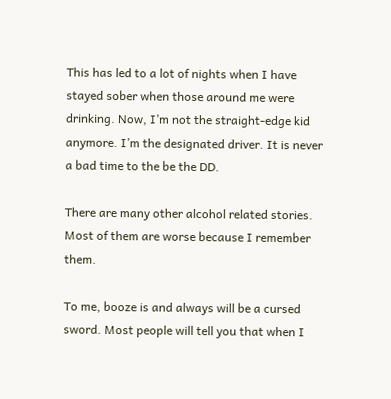This has led to a lot of nights when I have stayed sober when those around me were drinking. Now, I’m not the straight-edge kid anymore. I’m the designated driver. It is never a bad time to the be the DD.

There are many other alcohol related stories. Most of them are worse because I remember them.

To me, booze is and always will be a cursed sword. Most people will tell you that when I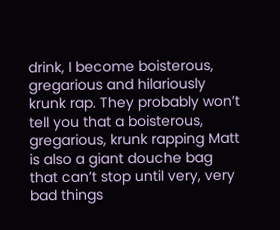drink, I become boisterous, gregarious and hilariously krunk rap. They probably won’t tell you that a boisterous, gregarious, krunk rapping Matt is also a giant douche bag that can’t stop until very, very bad things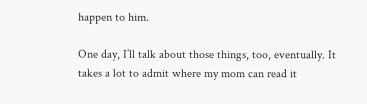happen to him.

One day, I’ll talk about those things, too, eventually. It takes a lot to admit where my mom can read it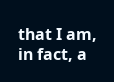that I am, in fact, a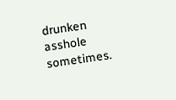drunken asshole sometimes.